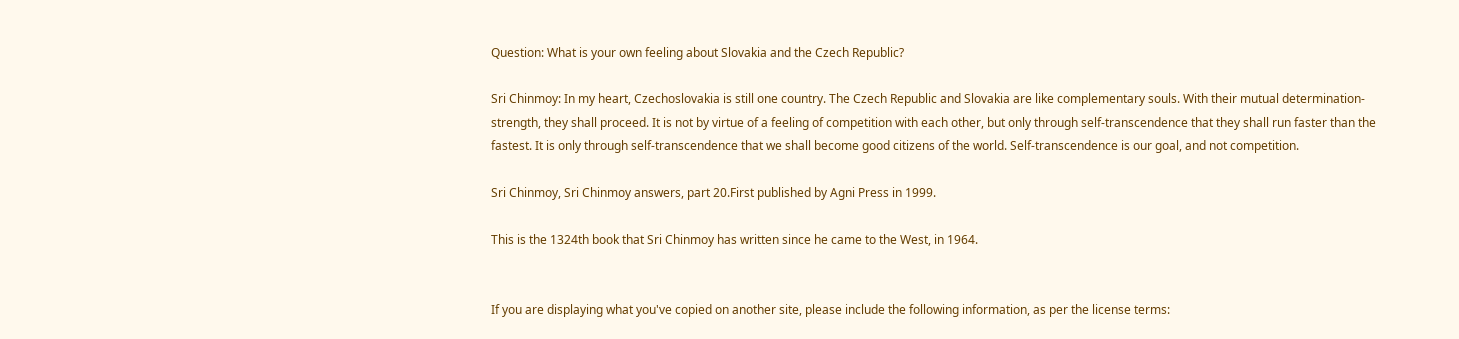Question: What is your own feeling about Slovakia and the Czech Republic?

Sri Chinmoy: In my heart, Czechoslovakia is still one country. The Czech Republic and Slovakia are like complementary souls. With their mutual determination-strength, they shall proceed. It is not by virtue of a feeling of competition with each other, but only through self-transcendence that they shall run faster than the fastest. It is only through self-transcendence that we shall become good citizens of the world. Self-transcendence is our goal, and not competition.

Sri Chinmoy, Sri Chinmoy answers, part 20.First published by Agni Press in 1999.

This is the 1324th book that Sri Chinmoy has written since he came to the West, in 1964.


If you are displaying what you've copied on another site, please include the following information, as per the license terms: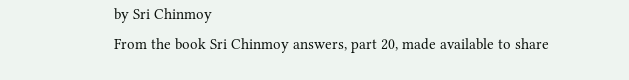by Sri Chinmoy
From the book Sri Chinmoy answers, part 20, made available to share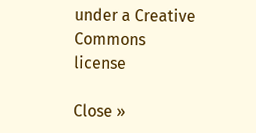under a Creative Commons license

Close »